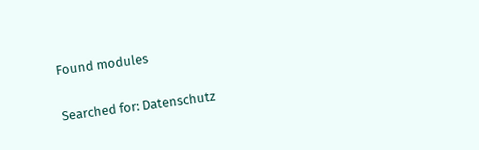Found modules

Searched for: Datenschutz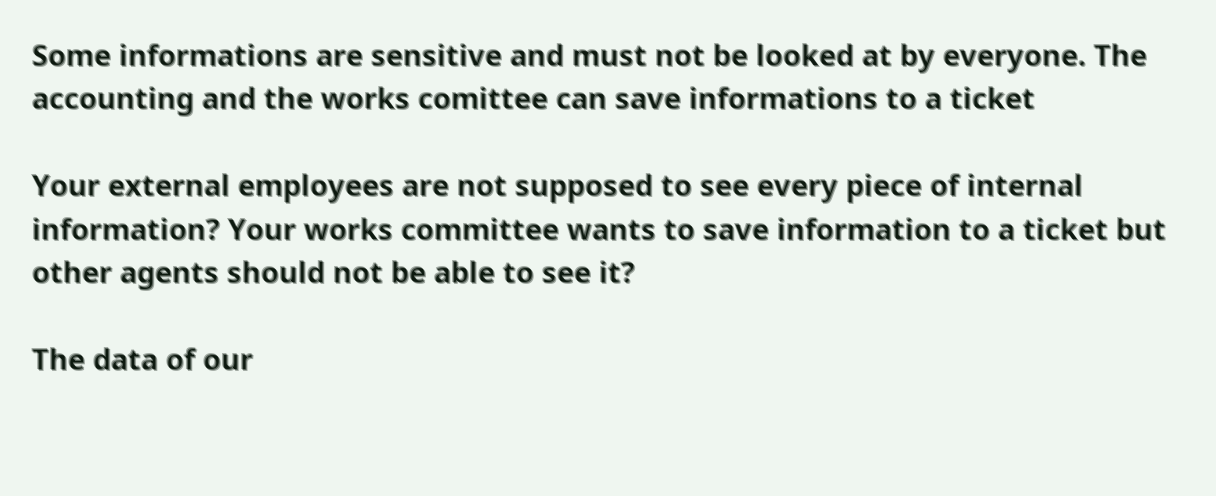Some informations are sensitive and must not be looked at by everyone. The accounting and the works comittee can save informations to a ticket

Your external employees are not supposed to see every piece of internal information? Your works committee wants to save information to a ticket but other agents should not be able to see it?

The data of our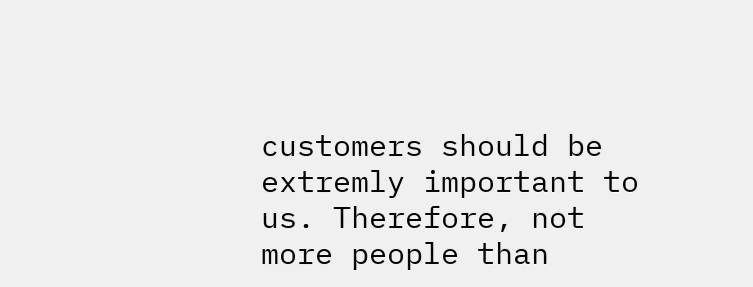customers should be extremly important to us. Therefore, not more people than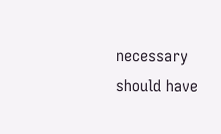necessary should have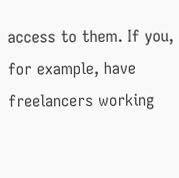access to them. If you, for example, have freelancers working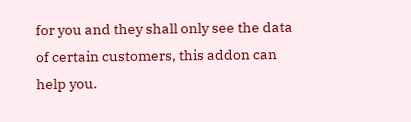for you and they shall only see the data of certain customers, this addon can help you.